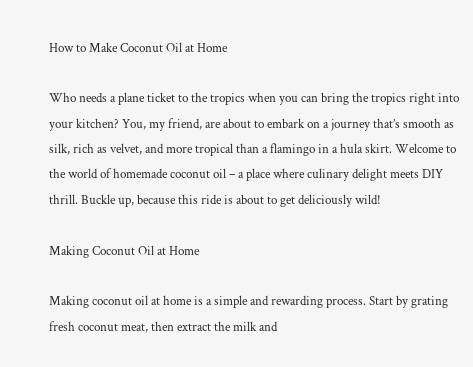How to Make Coconut Oil at Home

Who needs a plane ticket to the tropics when you can bring the tropics right into your kitchen? You, my friend, are about to embark on a journey that’s smooth as silk, rich as velvet, and more tropical than a flamingo in a hula skirt. Welcome to the world of homemade coconut oil – a place where culinary delight meets DIY thrill. Buckle up, because this ride is about to get deliciously wild!

Making Coconut Oil at Home

Making coconut oil at home is a simple and rewarding process. Start by grating fresh coconut meat, then extract the milk and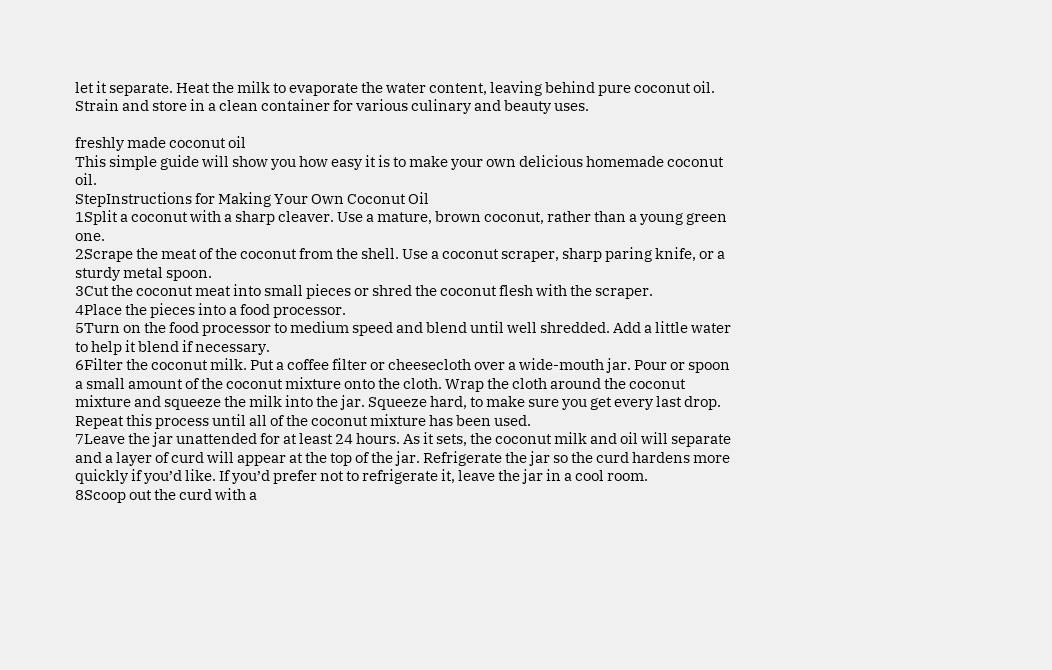let it separate. Heat the milk to evaporate the water content, leaving behind pure coconut oil. Strain and store in a clean container for various culinary and beauty uses.

freshly made coconut oil
This simple guide will show you how easy it is to make your own delicious homemade coconut oil.
StepInstructions for Making Your Own Coconut Oil
1Split a coconut with a sharp cleaver. Use a mature, brown coconut, rather than a young green one.
2Scrape the meat of the coconut from the shell. Use a coconut scraper, sharp paring knife, or a sturdy metal spoon.
3Cut the coconut meat into small pieces or shred the coconut flesh with the scraper.
4Place the pieces into a food processor.
5Turn on the food processor to medium speed and blend until well shredded. Add a little water to help it blend if necessary.
6Filter the coconut milk. Put a coffee filter or cheesecloth over a wide-mouth jar. Pour or spoon a small amount of the coconut mixture onto the cloth. Wrap the cloth around the coconut mixture and squeeze the milk into the jar. Squeeze hard, to make sure you get every last drop. Repeat this process until all of the coconut mixture has been used.
7Leave the jar unattended for at least 24 hours. As it sets, the coconut milk and oil will separate and a layer of curd will appear at the top of the jar. Refrigerate the jar so the curd hardens more quickly if you’d like. If you’d prefer not to refrigerate it, leave the jar in a cool room.
8Scoop out the curd with a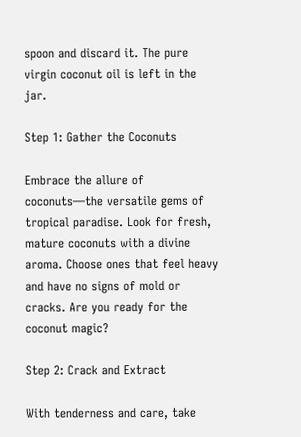spoon and discard it. The pure virgin coconut oil is left in the jar.

Step 1: Gather the Coconuts

Embrace the allure of coconuts—the versatile gems of tropical paradise. Look for fresh, mature coconuts with a divine aroma. Choose ones that feel heavy and have no signs of mold or cracks. Are you ready for the coconut magic?

Step 2: Crack and Extract

With tenderness and care, take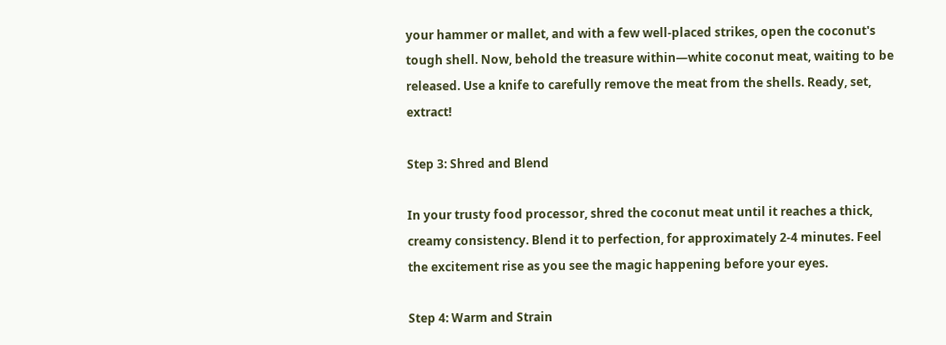your hammer or mallet, and with a few well-placed strikes, open the coconut's tough shell. Now, behold the treasure within—white coconut meat, waiting to be released. Use a knife to carefully remove the meat from the shells. Ready, set, extract!

Step 3: Shred and Blend

In your trusty food processor, shred the coconut meat until it reaches a thick, creamy consistency. Blend it to perfection, for approximately 2-4 minutes. Feel the excitement rise as you see the magic happening before your eyes.

Step 4: Warm and Strain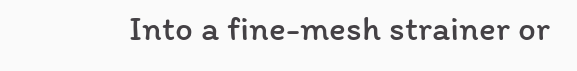Into a fine-mesh strainer or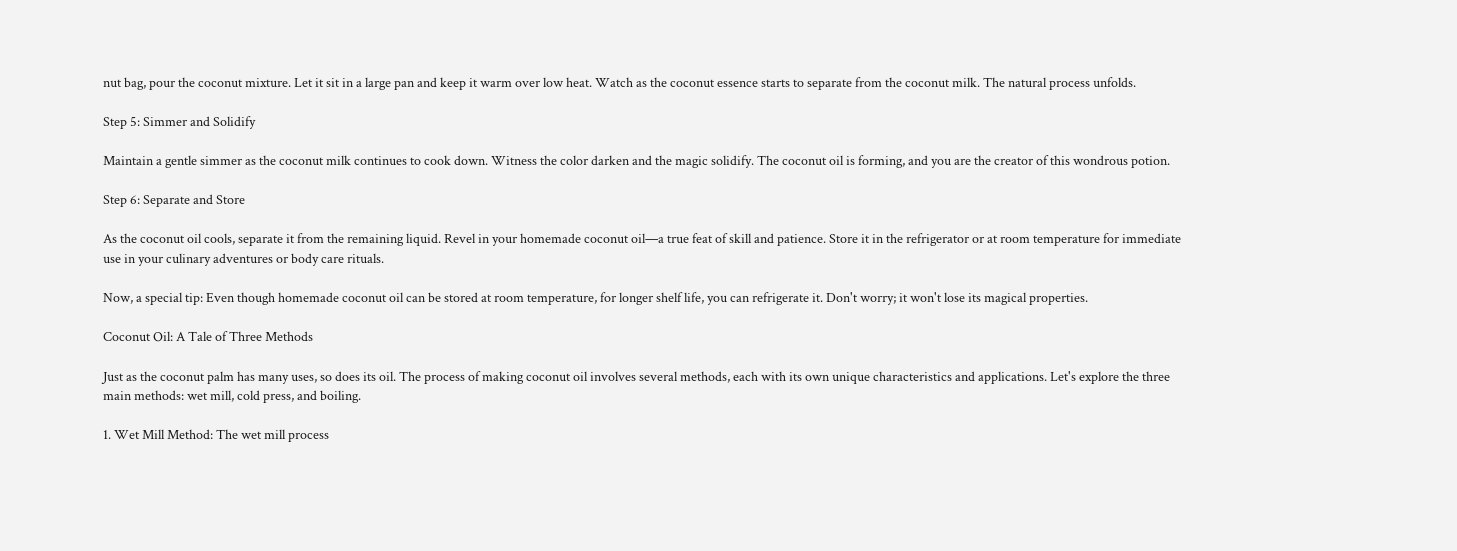nut bag, pour the coconut mixture. Let it sit in a large pan and keep it warm over low heat. Watch as the coconut essence starts to separate from the coconut milk. The natural process unfolds.

Step 5: Simmer and Solidify

Maintain a gentle simmer as the coconut milk continues to cook down. Witness the color darken and the magic solidify. The coconut oil is forming, and you are the creator of this wondrous potion.

Step 6: Separate and Store

As the coconut oil cools, separate it from the remaining liquid. Revel in your homemade coconut oil—a true feat of skill and patience. Store it in the refrigerator or at room temperature for immediate use in your culinary adventures or body care rituals.

Now, a special tip: Even though homemade coconut oil can be stored at room temperature, for longer shelf life, you can refrigerate it. Don't worry; it won't lose its magical properties.

Coconut Oil: A Tale of Three Methods

Just as the coconut palm has many uses, so does its oil. The process of making coconut oil involves several methods, each with its own unique characteristics and applications. Let's explore the three main methods: wet mill, cold press, and boiling.

1. Wet Mill Method: The wet mill process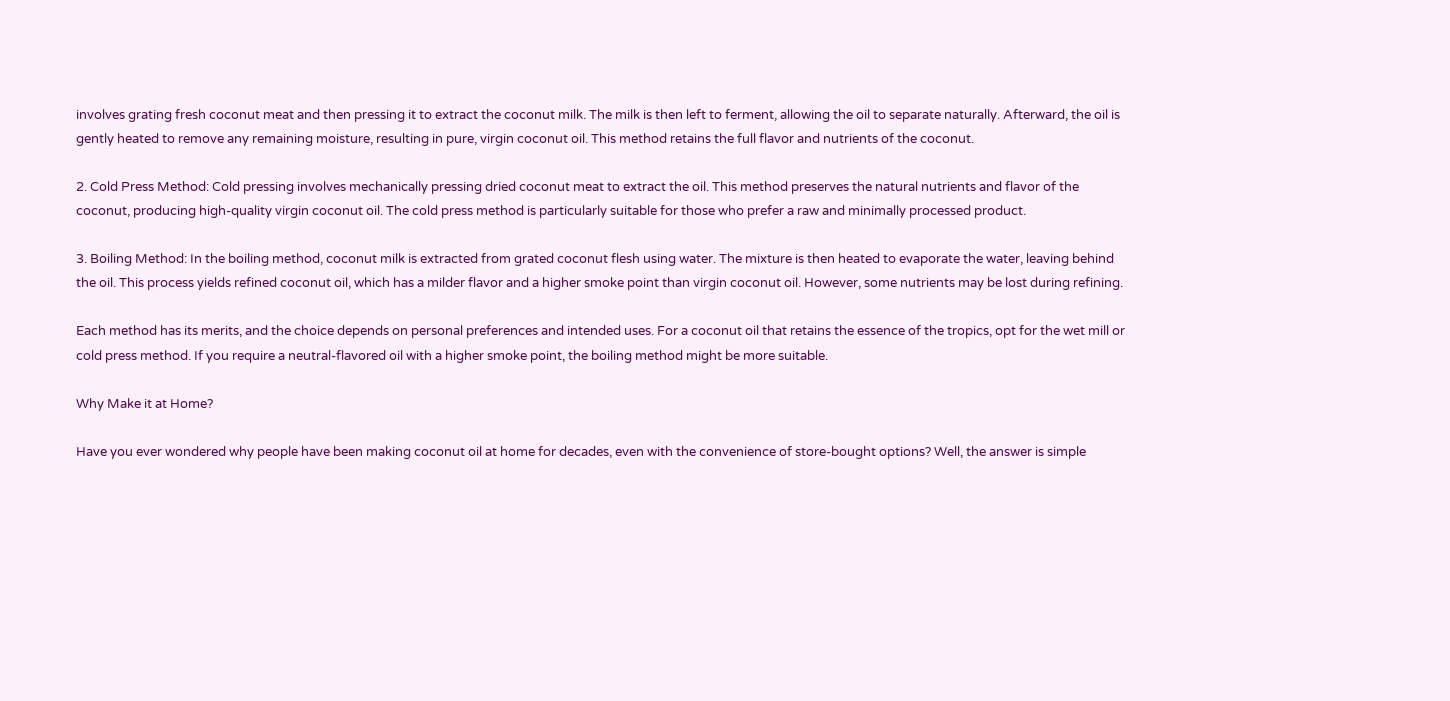involves grating fresh coconut meat and then pressing it to extract the coconut milk. The milk is then left to ferment, allowing the oil to separate naturally. Afterward, the oil is gently heated to remove any remaining moisture, resulting in pure, virgin coconut oil. This method retains the full flavor and nutrients of the coconut.

2. Cold Press Method: Cold pressing involves mechanically pressing dried coconut meat to extract the oil. This method preserves the natural nutrients and flavor of the coconut, producing high-quality virgin coconut oil. The cold press method is particularly suitable for those who prefer a raw and minimally processed product.

3. Boiling Method: In the boiling method, coconut milk is extracted from grated coconut flesh using water. The mixture is then heated to evaporate the water, leaving behind the oil. This process yields refined coconut oil, which has a milder flavor and a higher smoke point than virgin coconut oil. However, some nutrients may be lost during refining.

Each method has its merits, and the choice depends on personal preferences and intended uses. For a coconut oil that retains the essence of the tropics, opt for the wet mill or cold press method. If you require a neutral-flavored oil with a higher smoke point, the boiling method might be more suitable.

Why Make it at Home?

Have you ever wondered why people have been making coconut oil at home for decades, even with the convenience of store-bought options? Well, the answer is simple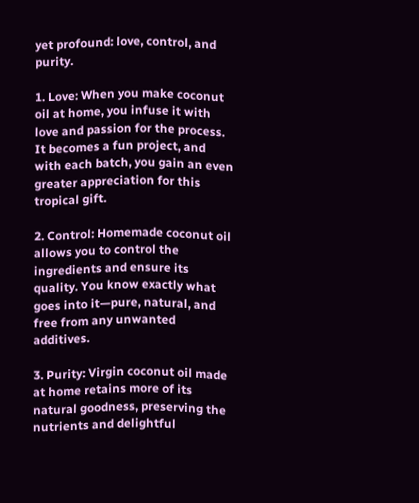yet profound: love, control, and purity.

1. Love: When you make coconut oil at home, you infuse it with love and passion for the process. It becomes a fun project, and with each batch, you gain an even greater appreciation for this tropical gift.

2. Control: Homemade coconut oil allows you to control the ingredients and ensure its quality. You know exactly what goes into it—pure, natural, and free from any unwanted additives.

3. Purity: Virgin coconut oil made at home retains more of its natural goodness, preserving the nutrients and delightful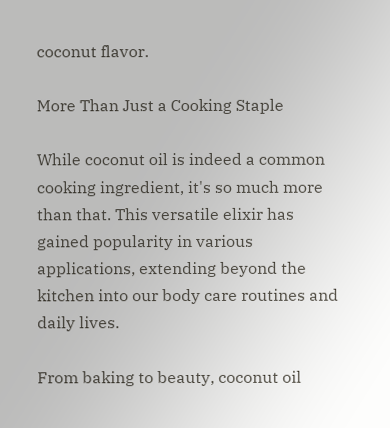coconut flavor.

More Than Just a Cooking Staple

While coconut oil is indeed a common cooking ingredient, it's so much more than that. This versatile elixir has gained popularity in various applications, extending beyond the kitchen into our body care routines and daily lives.

From baking to beauty, coconut oil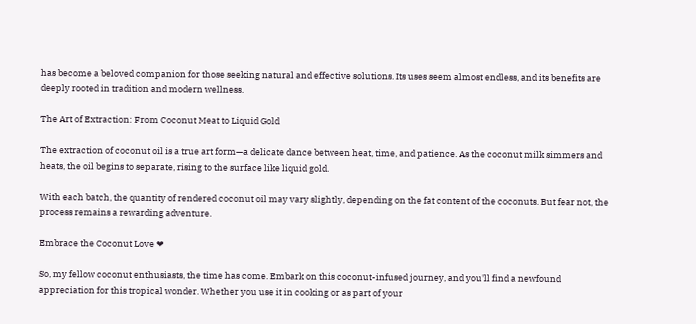has become a beloved companion for those seeking natural and effective solutions. Its uses seem almost endless, and its benefits are deeply rooted in tradition and modern wellness.

The Art of Extraction: From Coconut Meat to Liquid Gold

The extraction of coconut oil is a true art form—a delicate dance between heat, time, and patience. As the coconut milk simmers and heats, the oil begins to separate, rising to the surface like liquid gold.

With each batch, the quantity of rendered coconut oil may vary slightly, depending on the fat content of the coconuts. But fear not, the process remains a rewarding adventure.

Embrace the Coconut Love ❤

So, my fellow coconut enthusiasts, the time has come. Embark on this coconut-infused journey, and you'll find a newfound appreciation for this tropical wonder. Whether you use it in cooking or as part of your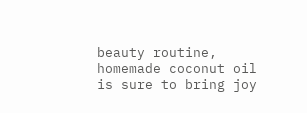beauty routine, homemade coconut oil is sure to bring joy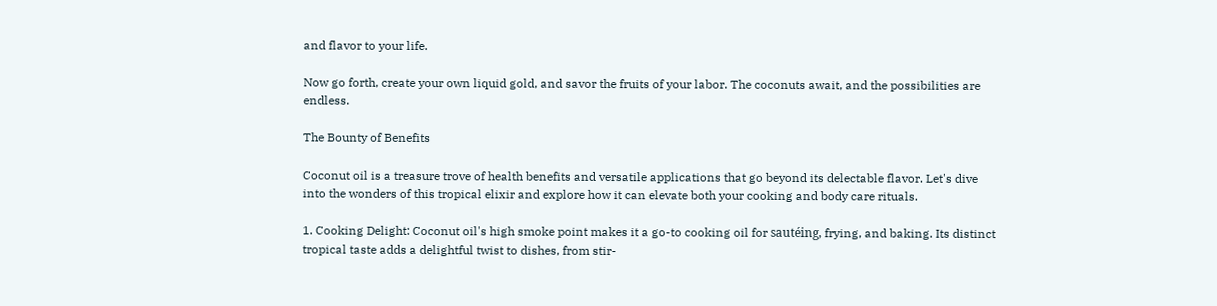and flavor to your life.

Now go forth, create your own liquid gold, and savor the fruits of your labor. The coconuts await, and the possibilities are endless.

The Bounty of Benefits

Coconut oil is a treasure trove of health benefits and versatile applications that go beyond its delectable flavor. Let's dive into the wonders of this tropical elixir and explore how it can elevate both your cooking and body care rituals.

1. Cooking Delight: Coconut oil's high smoke point makes it a go-to cooking oil for sautéing, frying, and baking. Its distinct tropical taste adds a delightful twist to dishes, from stir-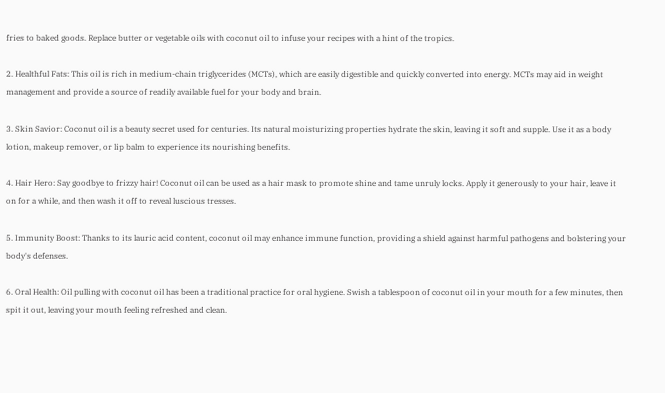fries to baked goods. Replace butter or vegetable oils with coconut oil to infuse your recipes with a hint of the tropics.

2. Healthful Fats: This oil is rich in medium-chain triglycerides (MCTs), which are easily digestible and quickly converted into energy. MCTs may aid in weight management and provide a source of readily available fuel for your body and brain.

3. Skin Savior: Coconut oil is a beauty secret used for centuries. Its natural moisturizing properties hydrate the skin, leaving it soft and supple. Use it as a body lotion, makeup remover, or lip balm to experience its nourishing benefits.

4. Hair Hero: Say goodbye to frizzy hair! Coconut oil can be used as a hair mask to promote shine and tame unruly locks. Apply it generously to your hair, leave it on for a while, and then wash it off to reveal luscious tresses.

5. Immunity Boost: Thanks to its lauric acid content, coconut oil may enhance immune function, providing a shield against harmful pathogens and bolstering your body's defenses.

6. Oral Health: Oil pulling with coconut oil has been a traditional practice for oral hygiene. Swish a tablespoon of coconut oil in your mouth for a few minutes, then spit it out, leaving your mouth feeling refreshed and clean.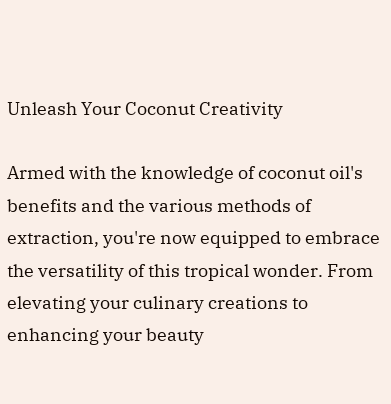Unleash Your Coconut Creativity

Armed with the knowledge of coconut oil's benefits and the various methods of extraction, you're now equipped to embrace the versatility of this tropical wonder. From elevating your culinary creations to enhancing your beauty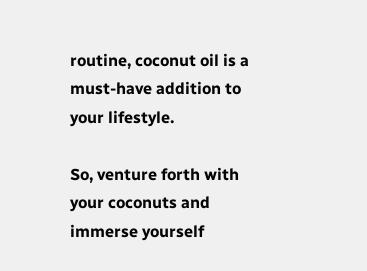routine, coconut oil is a must-have addition to your lifestyle.

So, venture forth with your coconuts and immerse yourself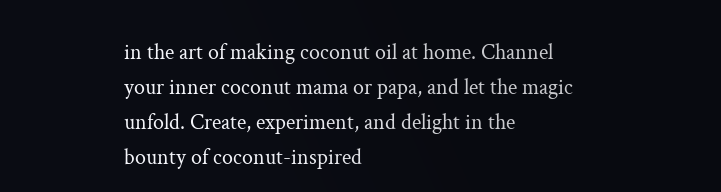in the art of making coconut oil at home. Channel your inner coconut mama or papa, and let the magic unfold. Create, experiment, and delight in the bounty of coconut-inspired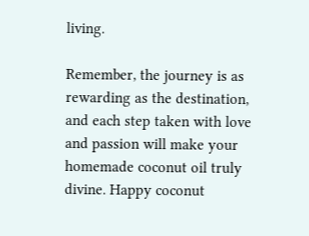living.

Remember, the journey is as rewarding as the destination, and each step taken with love and passion will make your homemade coconut oil truly divine. Happy coconut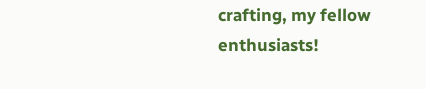crafting, my fellow enthusiasts!